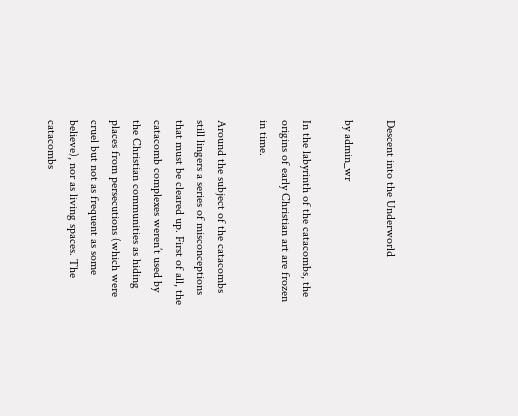Descent into the Underworld

by admin_wr

In the labyrinth of the catacombs, the origins of early Christian art are frozen in time.

Around the subject of the catacombs still lingers a series of misconceptions that must be cleared up. First of all, the catacomb complexes weren’t used by the Christian communities as hiding places from persecutions (which were cruel but not as frequent as some believe), nor as living spaces. The catacombs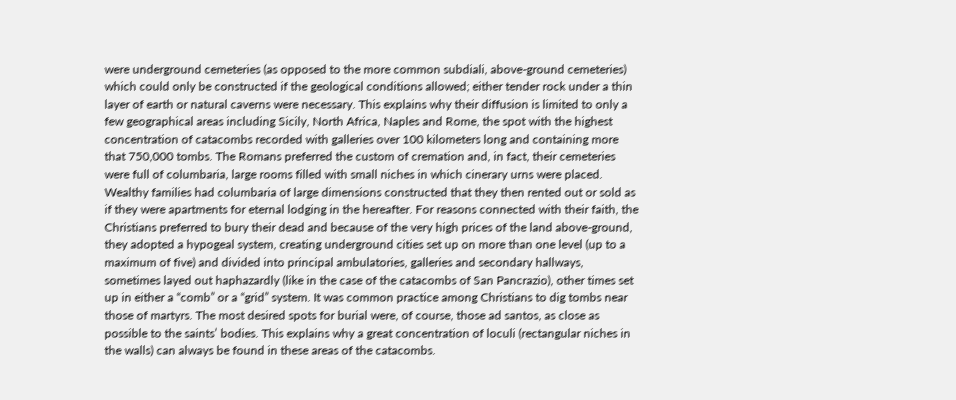were underground cemeteries (as opposed to the more common subdiali, above-ground cemeteries) which could only be constructed if the geological conditions allowed; either tender rock under a thin layer of earth or natural caverns were necessary. This explains why their diffusion is limited to only a few geographical areas including Sicily, North Africa, Naples and Rome, the spot with the highest concentration of catacombs recorded with galleries over 100 kilometers long and containing more that 750,000 tombs. The Romans preferred the custom of cremation and, in fact, their cemeteries were full of columbaria, large rooms filled with small niches in which cinerary urns were placed. Wealthy families had columbaria of large dimensions constructed that they then rented out or sold as if they were apartments for eternal lodging in the hereafter. For reasons connected with their faith, the Christians preferred to bury their dead and because of the very high prices of the land above-ground, they adopted a hypogeal system, creating underground cities set up on more than one level (up to a maximum of five) and divided into principal ambulatories, galleries and secondary hallways, sometimes layed out haphazardly (like in the case of the catacombs of San Pancrazio), other times set up in either a “comb” or a “grid” system. It was common practice among Christians to dig tombs near those of martyrs. The most desired spots for burial were, of course, those ad santos, as close as possible to the saints’ bodies. This explains why a great concentration of loculi (rectangular niches in the walls) can always be found in these areas of the catacombs.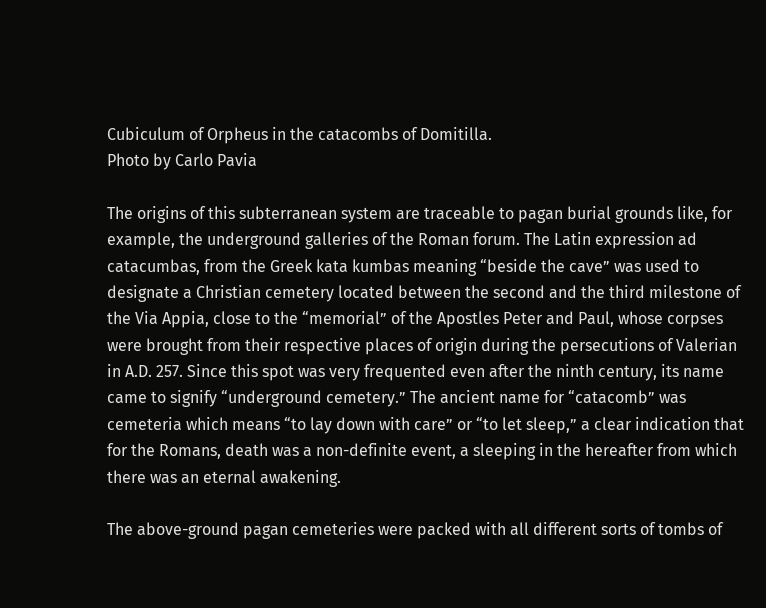Cubiculum of Orpheus in the catacombs of Domitilla.
Photo by Carlo Pavia

The origins of this subterranean system are traceable to pagan burial grounds like, for example, the underground galleries of the Roman forum. The Latin expression ad catacumbas, from the Greek kata kumbas meaning “beside the cave” was used to designate a Christian cemetery located between the second and the third milestone of the Via Appia, close to the “memorial” of the Apostles Peter and Paul, whose corpses were brought from their respective places of origin during the persecutions of Valerian in A.D. 257. Since this spot was very frequented even after the ninth century, its name came to signify “underground cemetery.” The ancient name for “catacomb” was cemeteria which means “to lay down with care” or “to let sleep,” a clear indication that for the Romans, death was a non-definite event, a sleeping in the hereafter from which there was an eternal awakening.

The above-ground pagan cemeteries were packed with all different sorts of tombs of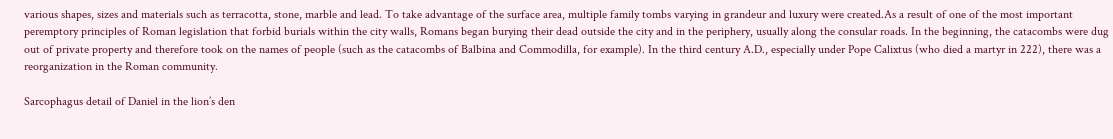various shapes, sizes and materials such as terracotta, stone, marble and lead. To take advantage of the surface area, multiple family tombs varying in grandeur and luxury were created.As a result of one of the most important peremptory principles of Roman legislation that forbid burials within the city walls, Romans began burying their dead outside the city and in the periphery, usually along the consular roads. In the beginning, the catacombs were dug out of private property and therefore took on the names of people (such as the catacombs of Balbina and Commodilla, for example). In the third century A.D., especially under Pope Calixtus (who died a martyr in 222), there was a reorganization in the Roman community.

Sarcophagus detail of Daniel in the lion’s den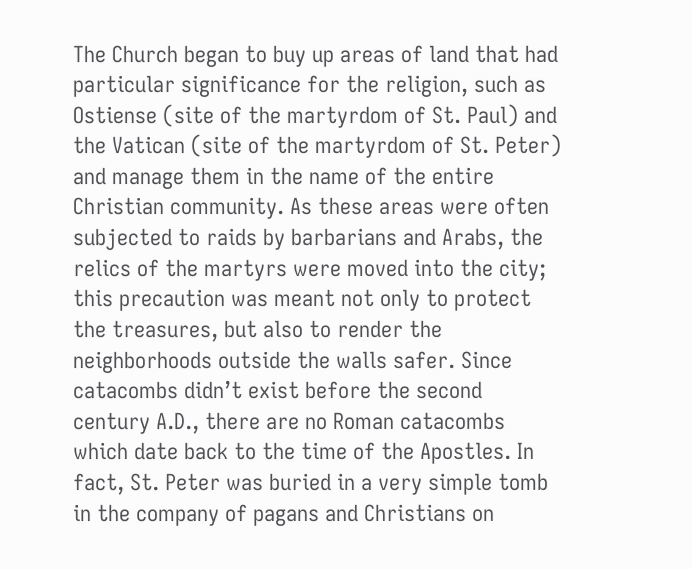The Church began to buy up areas of land that had particular significance for the religion, such as Ostiense (site of the martyrdom of St. Paul) and the Vatican (site of the martyrdom of St. Peter) and manage them in the name of the entire Christian community. As these areas were often subjected to raids by barbarians and Arabs, the relics of the martyrs were moved into the city; this precaution was meant not only to protect the treasures, but also to render the neighborhoods outside the walls safer. Since catacombs didn’t exist before the second century A.D., there are no Roman catacombs which date back to the time of the Apostles. In fact, St. Peter was buried in a very simple tomb in the company of pagans and Christians on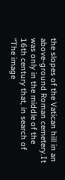the slopes of the Vatican hill in an above-ground Roman cemetery.It was only in the middle of the 16th century that, in search of “The image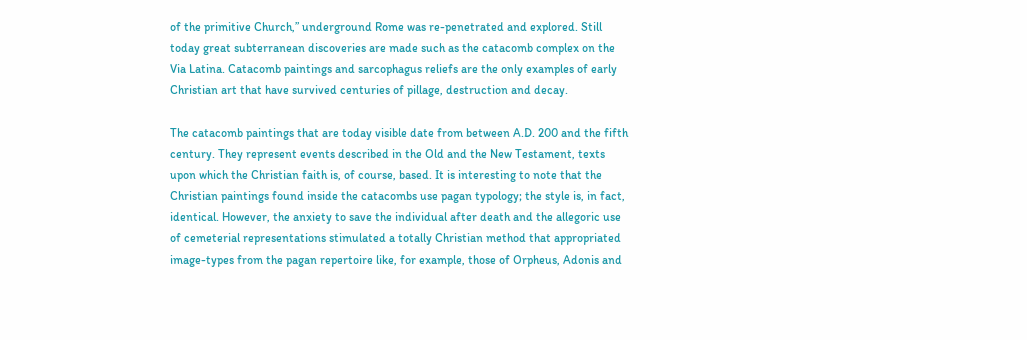of the primitive Church,” underground Rome was re-penetrated and explored. Still today great subterranean discoveries are made such as the catacomb complex on the Via Latina. Catacomb paintings and sarcophagus reliefs are the only examples of early Christian art that have survived centuries of pillage, destruction and decay.

The catacomb paintings that are today visible date from between A.D. 200 and the fifth century. They represent events described in the Old and the New Testament, texts upon which the Christian faith is, of course, based. It is interesting to note that the Christian paintings found inside the catacombs use pagan typology; the style is, in fact, identical. However, the anxiety to save the individual after death and the allegoric use of cemeterial representations stimulated a totally Christian method that appropriated image-types from the pagan repertoire like, for example, those of Orpheus, Adonis and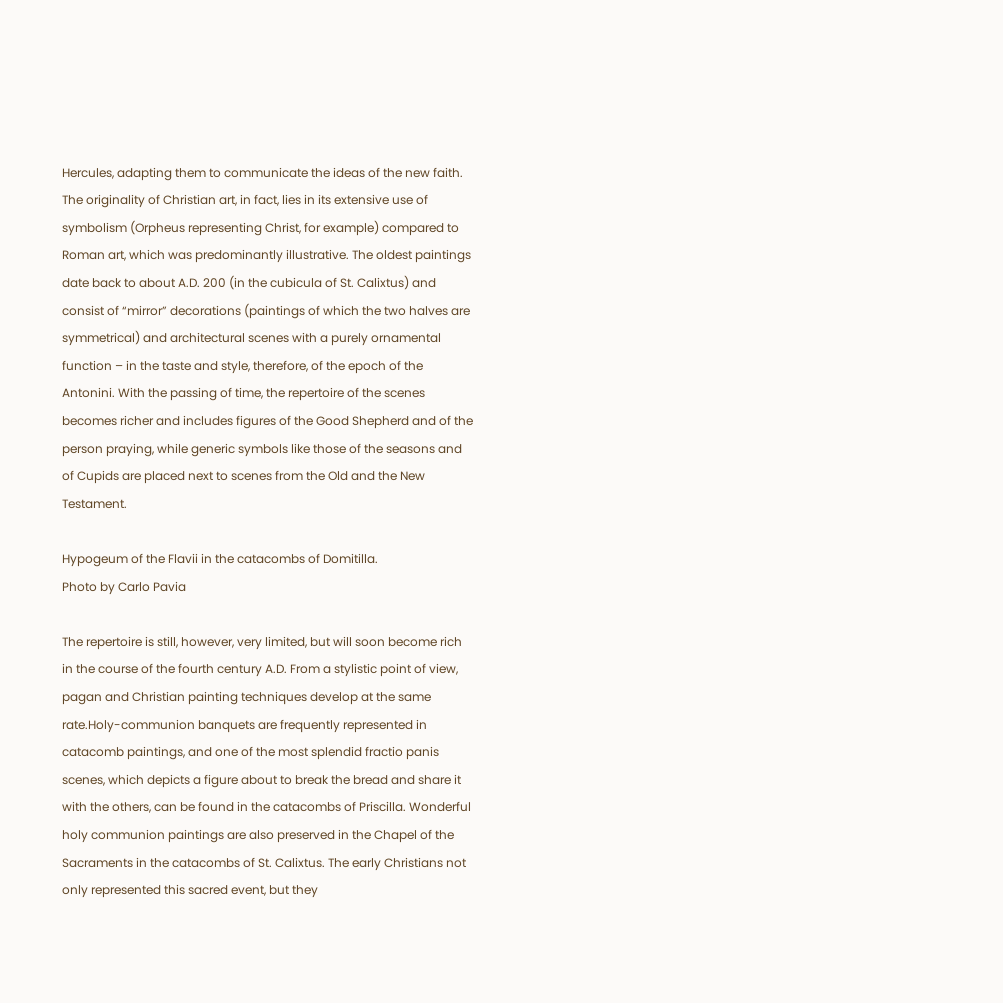Hercules, adapting them to communicate the ideas of the new faith. The originality of Christian art, in fact, lies in its extensive use of symbolism (Orpheus representing Christ, for example) compared to Roman art, which was predominantly illustrative. The oldest paintings date back to about A.D. 200 (in the cubicula of St. Calixtus) and consist of “mirror” decorations (paintings of which the two halves are symmetrical) and architectural scenes with a purely ornamental function – in the taste and style, therefore, of the epoch of the Antonini. With the passing of time, the repertoire of the scenes becomes richer and includes figures of the Good Shepherd and of the person praying, while generic symbols like those of the seasons and of Cupids are placed next to scenes from the Old and the New Testament.

Hypogeum of the Flavii in the catacombs of Domitilla.
Photo by Carlo Pavia

The repertoire is still, however, very limited, but will soon become rich in the course of the fourth century A.D. From a stylistic point of view, pagan and Christian painting techniques develop at the same rate.Holy-communion banquets are frequently represented in catacomb paintings, and one of the most splendid fractio panis scenes, which depicts a figure about to break the bread and share it with the others, can be found in the catacombs of Priscilla. Wonderful holy communion paintings are also preserved in the Chapel of the Sacraments in the catacombs of St. Calixtus. The early Christians not only represented this sacred event, but they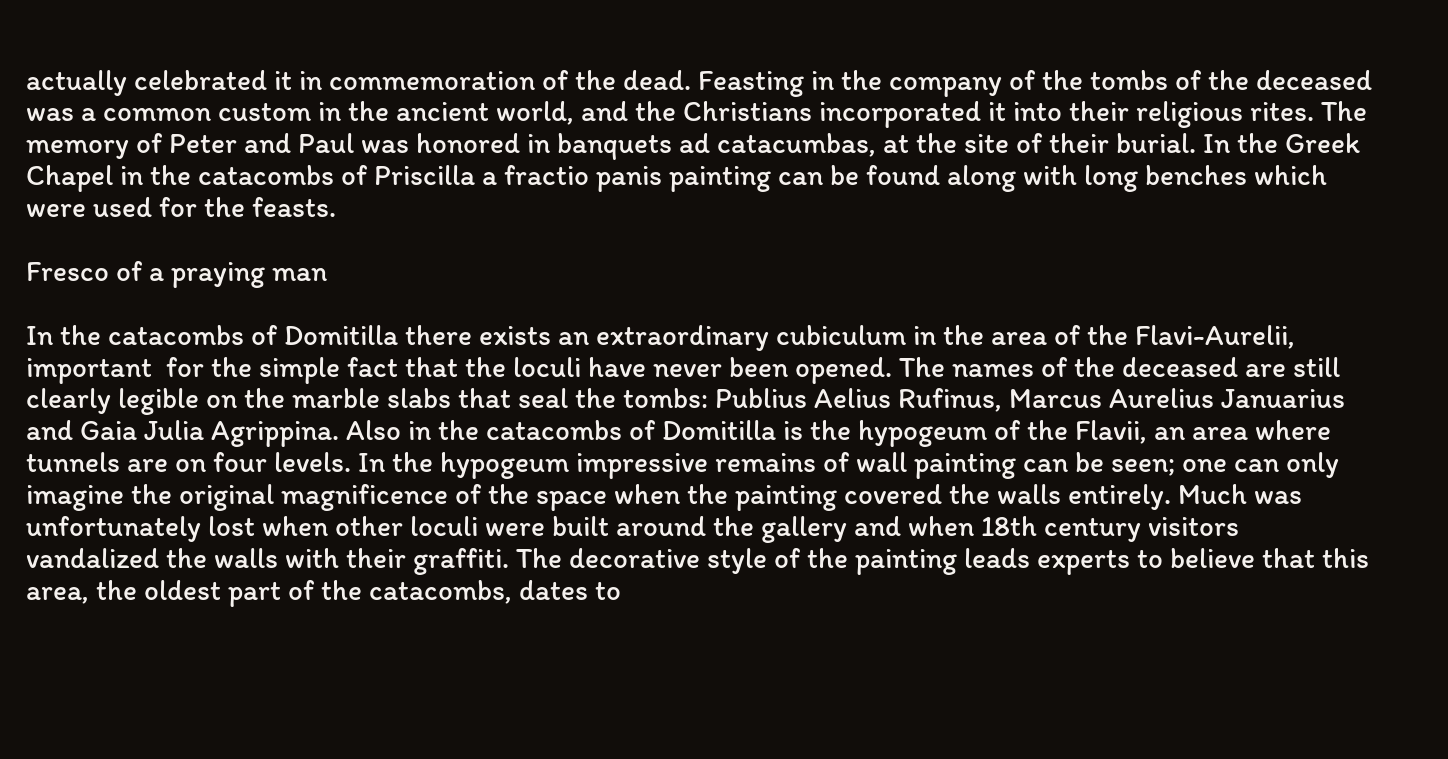actually celebrated it in commemoration of the dead. Feasting in the company of the tombs of the deceased was a common custom in the ancient world, and the Christians incorporated it into their religious rites. The memory of Peter and Paul was honored in banquets ad catacumbas, at the site of their burial. In the Greek Chapel in the catacombs of Priscilla a fractio panis painting can be found along with long benches which were used for the feasts.

Fresco of a praying man

In the catacombs of Domitilla there exists an extraordinary cubiculum in the area of the Flavi-Aurelii, important  for the simple fact that the loculi have never been opened. The names of the deceased are still clearly legible on the marble slabs that seal the tombs: Publius Aelius Rufinus, Marcus Aurelius Januarius and Gaia Julia Agrippina. Also in the catacombs of Domitilla is the hypogeum of the Flavii, an area where tunnels are on four levels. In the hypogeum impressive remains of wall painting can be seen; one can only imagine the original magnificence of the space when the painting covered the walls entirely. Much was unfortunately lost when other loculi were built around the gallery and when 18th century visitors vandalized the walls with their graffiti. The decorative style of the painting leads experts to believe that this area, the oldest part of the catacombs, dates to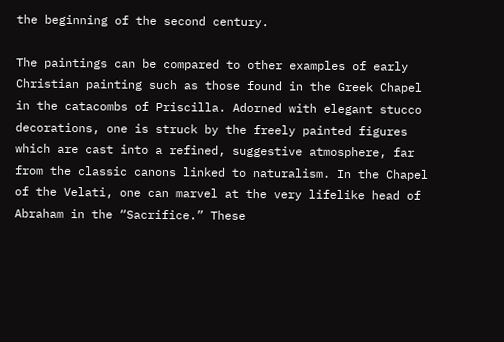the beginning of the second century.

The paintings can be compared to other examples of early Christian painting such as those found in the Greek Chapel in the catacombs of Priscilla. Adorned with elegant stucco decorations, one is struck by the freely painted figures which are cast into a refined, suggestive atmosphere, far from the classic canons linked to naturalism. In the Chapel of the Velati, one can marvel at the very lifelike head of Abraham in the “Sacrifice.” These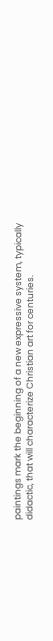paintings mark the beginning of a new expressive system, typically didactic, that will characterize Christian art for centuries.